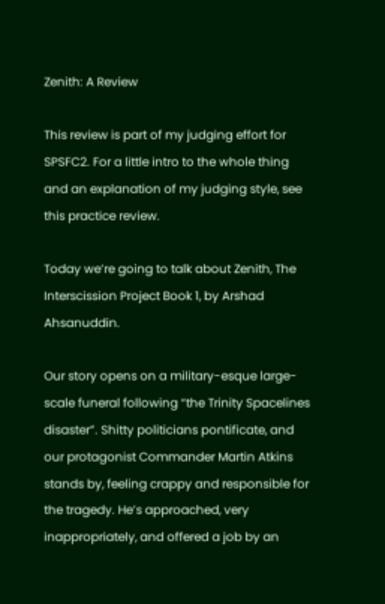Zenith: A Review

This review is part of my judging effort for SPSFC2. For a little intro to the whole thing and an explanation of my judging style, see this practice review.

Today we’re going to talk about Zenith, The Interscission Project Book 1, by Arshad Ahsanuddin.

Our story opens on a military-esque large-scale funeral following “the Trinity Spacelines disaster”. Shitty politicians pontificate, and our protagonist Commander Martin Atkins stands by, feeling crappy and responsible for the tragedy. He’s approached, very inappropriately, and offered a job by an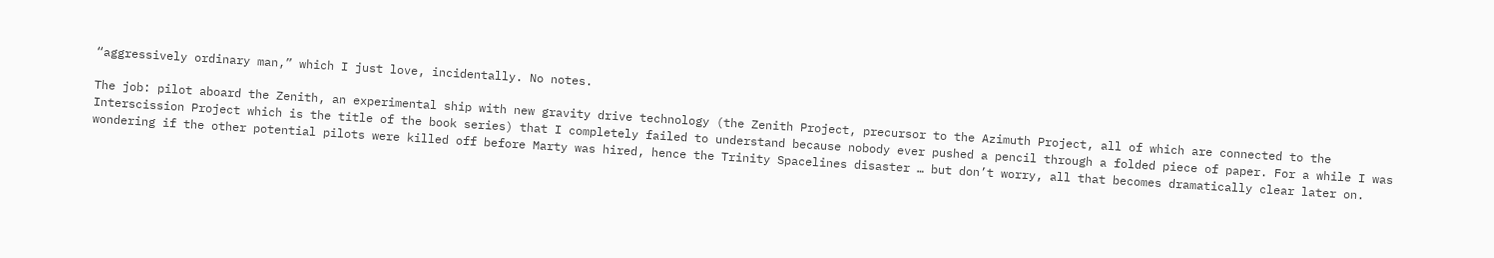“aggressively ordinary man,” which I just love, incidentally. No notes.

The job: pilot aboard the Zenith, an experimental ship with new gravity drive technology (the Zenith Project, precursor to the Azimuth Project, all of which are connected to the Interscission Project which is the title of the book series) that I completely failed to understand because nobody ever pushed a pencil through a folded piece of paper. For a while I was wondering if the other potential pilots were killed off before Marty was hired, hence the Trinity Spacelines disaster … but don’t worry, all that becomes dramatically clear later on.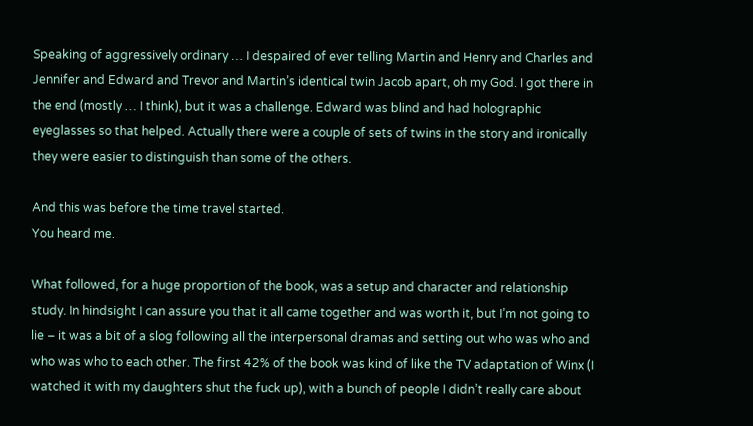Speaking of aggressively ordinary … I despaired of ever telling Martin and Henry and Charles and Jennifer and Edward and Trevor and Martin’s identical twin Jacob apart, oh my God. I got there in the end (mostly … I think), but it was a challenge. Edward was blind and had holographic eyeglasses so that helped. Actually there were a couple of sets of twins in the story and ironically they were easier to distinguish than some of the others.

And this was before the time travel started.
You heard me.

What followed, for a huge proportion of the book, was a setup and character and relationship study. In hindsight I can assure you that it all came together and was worth it, but I’m not going to lie – it was a bit of a slog following all the interpersonal dramas and setting out who was who and who was who to each other. The first 42% of the book was kind of like the TV adaptation of Winx (I watched it with my daughters shut the fuck up), with a bunch of people I didn’t really care about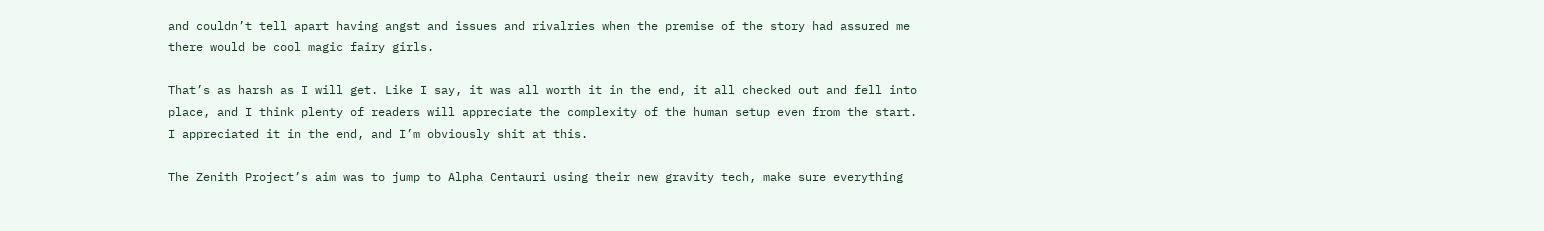and couldn’t tell apart having angst and issues and rivalries when the premise of the story had assured me there would be cool magic fairy girls.

That’s as harsh as I will get. Like I say, it was all worth it in the end, it all checked out and fell into place, and I think plenty of readers will appreciate the complexity of the human setup even from the start. I appreciated it in the end, and I’m obviously shit at this.

The Zenith Project’s aim was to jump to Alpha Centauri using their new gravity tech, make sure everything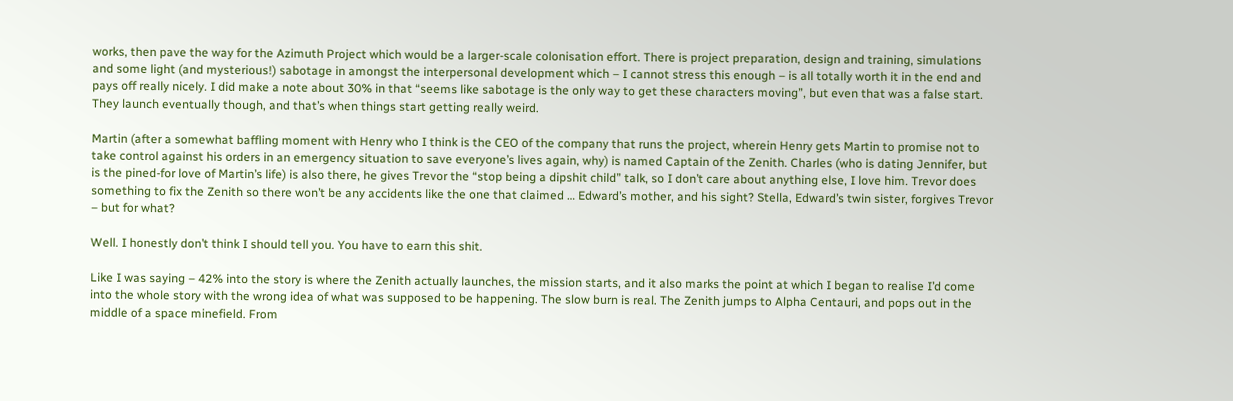works, then pave the way for the Azimuth Project which would be a larger-scale colonisation effort. There is project preparation, design and training, simulations and some light (and mysterious!) sabotage in amongst the interpersonal development which – I cannot stress this enough – is all totally worth it in the end and pays off really nicely. I did make a note about 30% in that “seems like sabotage is the only way to get these characters moving”, but even that was a false start. They launch eventually though, and that’s when things start getting really weird.

Martin (after a somewhat baffling moment with Henry who I think is the CEO of the company that runs the project, wherein Henry gets Martin to promise not to take control against his orders in an emergency situation to save everyone’s lives again, why) is named Captain of the Zenith. Charles (who is dating Jennifer, but is the pined-for love of Martin’s life) is also there, he gives Trevor the “stop being a dipshit child” talk, so I don’t care about anything else, I love him. Trevor does something to fix the Zenith so there won’t be any accidents like the one that claimed … Edward’s mother, and his sight? Stella, Edward’s twin sister, forgives Trevor – but for what?

Well. I honestly don’t think I should tell you. You have to earn this shit.

Like I was saying – 42% into the story is where the Zenith actually launches, the mission starts, and it also marks the point at which I began to realise I’d come into the whole story with the wrong idea of what was supposed to be happening. The slow burn is real. The Zenith jumps to Alpha Centauri, and pops out in the middle of a space minefield. From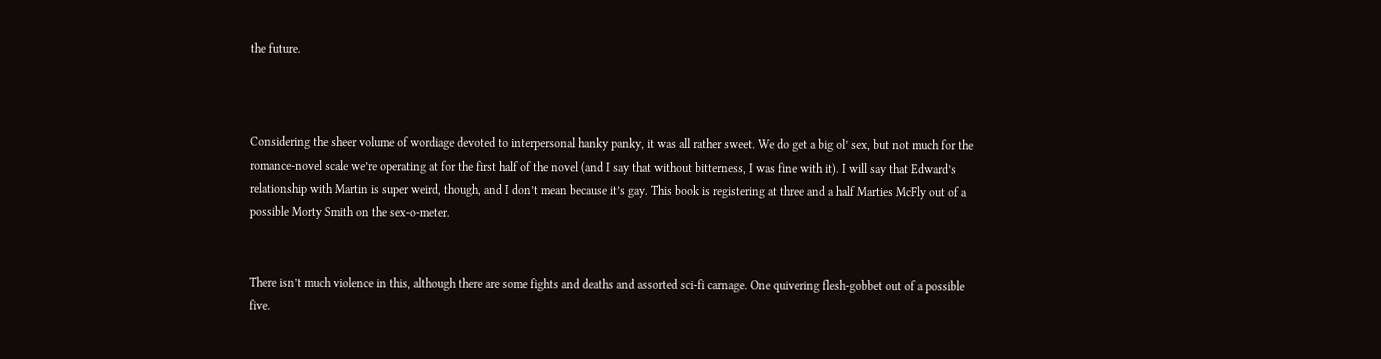the future.



Considering the sheer volume of wordiage devoted to interpersonal hanky panky, it was all rather sweet. We do get a big ol’ sex, but not much for the romance-novel scale we’re operating at for the first half of the novel (and I say that without bitterness, I was fine with it). I will say that Edward’s relationship with Martin is super weird, though, and I don’t mean because it’s gay. This book is registering at three and a half Marties McFly out of a possible Morty Smith on the sex-o-meter.


There isn’t much violence in this, although there are some fights and deaths and assorted sci-fi carnage. One quivering flesh-gobbet out of a possible five.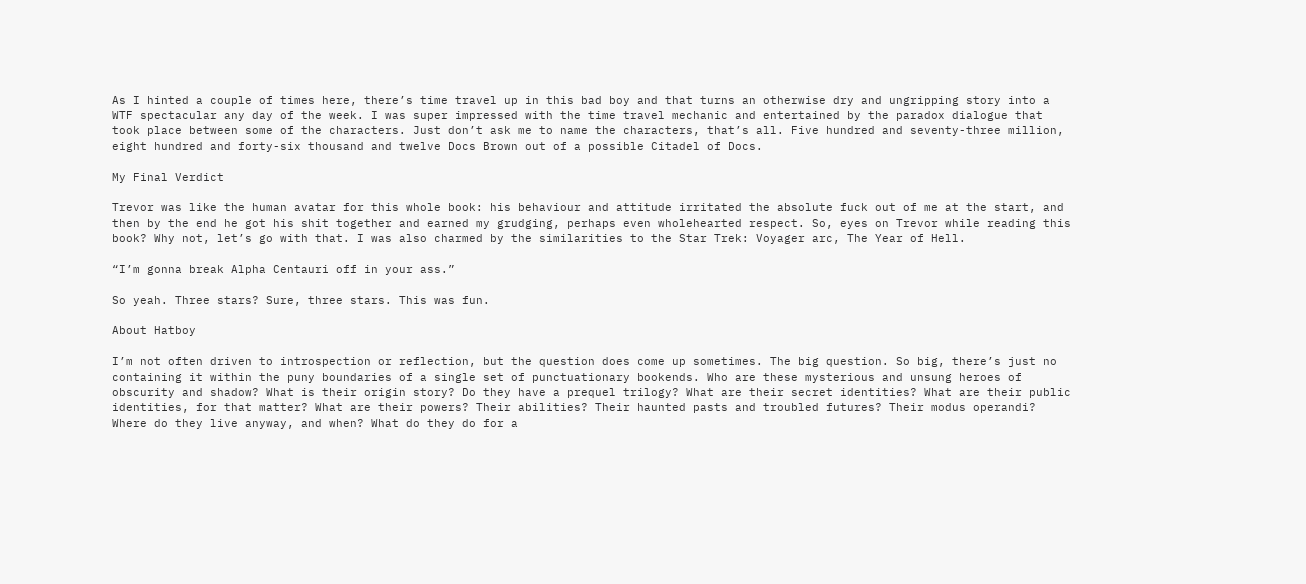As I hinted a couple of times here, there’s time travel up in this bad boy and that turns an otherwise dry and ungripping story into a WTF spectacular any day of the week. I was super impressed with the time travel mechanic and entertained by the paradox dialogue that took place between some of the characters. Just don’t ask me to name the characters, that’s all. Five hundred and seventy-three million, eight hundred and forty-six thousand and twelve Docs Brown out of a possible Citadel of Docs.

My Final Verdict

Trevor was like the human avatar for this whole book: his behaviour and attitude irritated the absolute fuck out of me at the start, and then by the end he got his shit together and earned my grudging, perhaps even wholehearted respect. So, eyes on Trevor while reading this book? Why not, let’s go with that. I was also charmed by the similarities to the Star Trek: Voyager arc, The Year of Hell.

“I’m gonna break Alpha Centauri off in your ass.”

So yeah. Three stars? Sure, three stars. This was fun.

About Hatboy

I’m not often driven to introspection or reflection, but the question does come up sometimes. The big question. So big, there’s just no containing it within the puny boundaries of a single set of punctuationary bookends. Who are these mysterious and unsung heroes of obscurity and shadow? What is their origin story? Do they have a prequel trilogy? What are their secret identities? What are their public identities, for that matter? What are their powers? Their abilities? Their haunted pasts and troubled futures? Their modus operandi? Where do they live anyway, and when? What do they do for a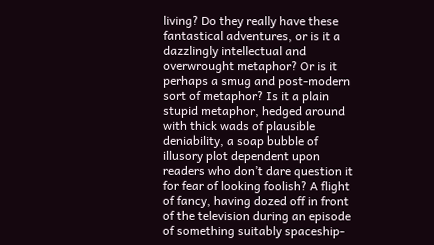living? Do they really have these fantastical adventures, or is it a dazzlingly intellectual and overwrought metaphor? Or is it perhaps a smug and post-modern sort of metaphor? Is it a plain stupid metaphor, hedged around with thick wads of plausible deniability, a soap bubble of illusory plot dependent upon readers who don’t dare question it for fear of looking foolish? A flight of fancy, having dozed off in front of the television during an episode of something suitably spaceship-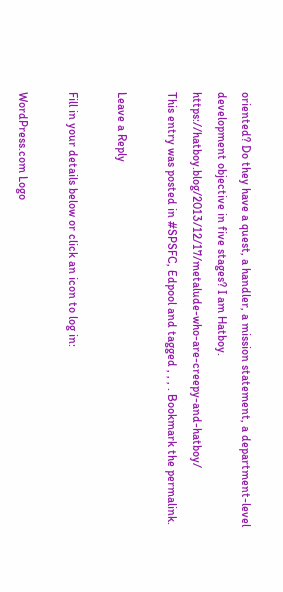oriented? Do they have a quest, a handler, a mission statement, a department-level development objective in five stages? I am Hatboy. https://hatboy.blog/2013/12/17/metalude-who-are-creepy-and-hatboy/
This entry was posted in #SPSFC, Edpool and tagged , , , . Bookmark the permalink.

Leave a Reply

Fill in your details below or click an icon to log in:

WordPress.com Logo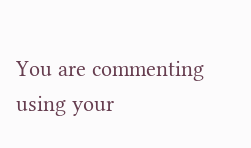You are commenting using your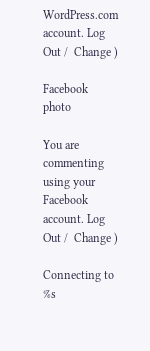WordPress.com account. Log Out /  Change )

Facebook photo

You are commenting using your Facebook account. Log Out /  Change )

Connecting to %s